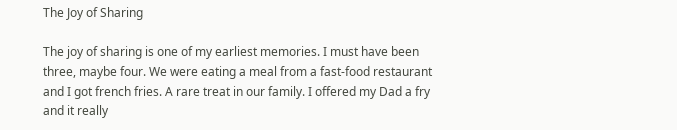The Joy of Sharing

The joy of sharing is one of my earliest memories. I must have been three, maybe four. We were eating a meal from a fast-food restaurant and I got french fries. A rare treat in our family. I offered my Dad a fry and it really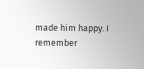made him happy. I remember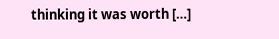thinking it was worth […]